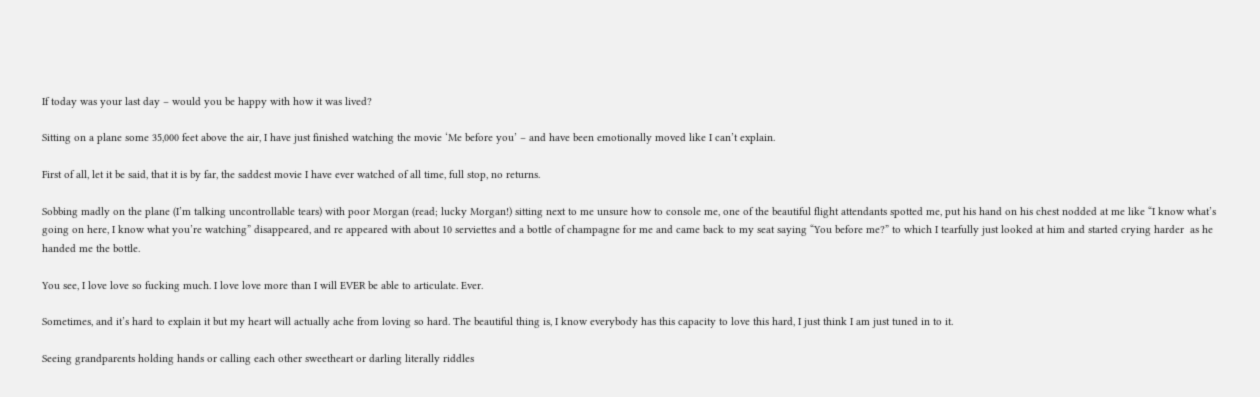If today was your last day – would you be happy with how it was lived?

Sitting on a plane some 35,000 feet above the air, I have just finished watching the movie ‘Me before you’ – and have been emotionally moved like I can’t explain.

First of all, let it be said, that it is by far, the saddest movie I have ever watched of all time, full stop, no returns.

Sobbing madly on the plane (I’m talking uncontrollable tears) with poor Morgan (read; lucky Morgan!) sitting next to me unsure how to console me, one of the beautiful flight attendants spotted me, put his hand on his chest nodded at me like “I know what’s going on here, I know what you’re watching” disappeared, and re appeared with about 10 serviettes and a bottle of champagne for me and came back to my seat saying “You before me?” to which I tearfully just looked at him and started crying harder  as he handed me the bottle.

You see, I love love so fucking much. I love love more than I will EVER be able to articulate. Ever.

Sometimes, and it’s hard to explain it but my heart will actually ache from loving so hard. The beautiful thing is, I know everybody has this capacity to love this hard, I just think I am just tuned in to it.

Seeing grandparents holding hands or calling each other sweetheart or darling literally riddles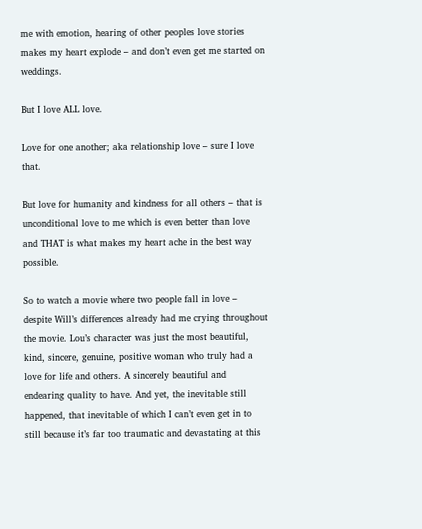me with emotion, hearing of other peoples love stories makes my heart explode – and don’t even get me started on weddings.

But I love ALL love.

Love for one another; aka relationship love – sure I love that.

But love for humanity and kindness for all others – that is unconditional love to me which is even better than love and THAT is what makes my heart ache in the best way possible.

So to watch a movie where two people fall in love – despite Will’s differences already had me crying throughout the movie. Lou’s character was just the most beautiful, kind, sincere, genuine, positive woman who truly had a love for life and others. A sincerely beautiful and endearing quality to have. And yet, the inevitable still happened, that inevitable of which I can’t even get in to still because it’s far too traumatic and devastating at this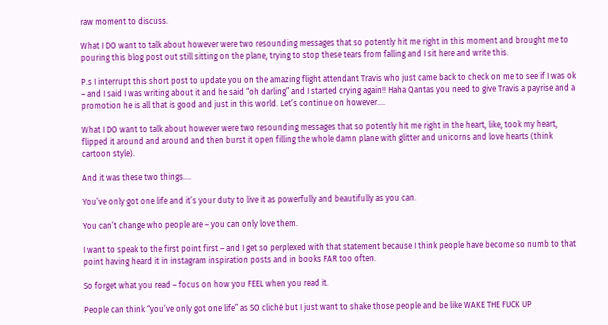raw moment to discuss.

What I DO want to talk about however were two resounding messages that so potently hit me right in this moment and brought me to pouring this blog post out still sitting on the plane, trying to stop these tears from falling and I sit here and write this.

P.s I interrupt this short post to update you on the amazing flight attendant Travis who just came back to check on me to see if I was ok – and I said I was writing about it and he said “oh darling” and I started crying again!! Haha Qantas you need to give Travis a payrise and a promotion he is all that is good and just in this world. Let’s continue on however….

What I DO want to talk about however were two resounding messages that so potently hit me right in the heart, like, took my heart, flipped it around and around and then burst it open filling the whole damn plane with glitter and unicorns and love hearts (think cartoon style).

And it was these two things….

You’ve only got one life and it’s your duty to live it as powerfully and beautifully as you can.

You can’t change who people are – you can only love them.

I want to speak to the first point first – and I get so perplexed with that statement because I think people have become so numb to that point having heard it in instagram inspiration posts and in books FAR too often.

So forget what you read – focus on how you FEEL when you read it.

People can think “you’ve only got one life” as SO cliché but I just want to shake those people and be like WAKE THE FUCK UP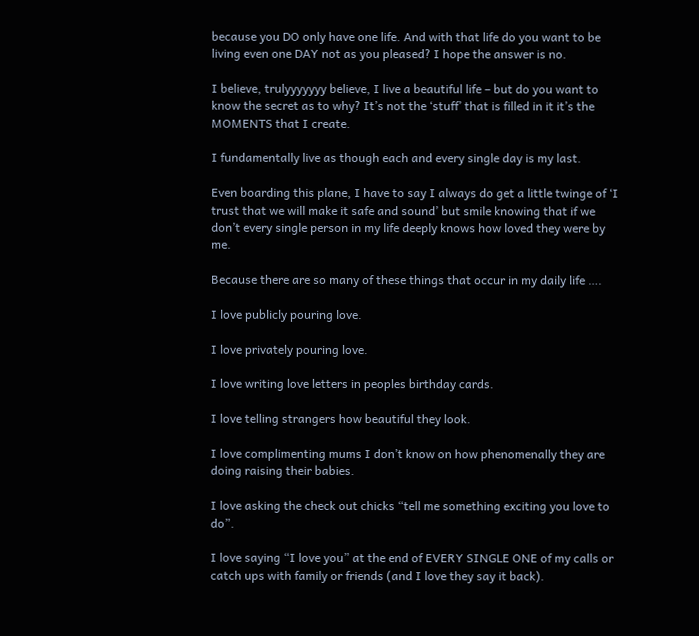because you DO only have one life. And with that life do you want to be living even one DAY not as you pleased? I hope the answer is no.

I believe, trulyyyyyyy believe, I live a beautiful life – but do you want to know the secret as to why? It’s not the ‘stuff’ that is filled in it it’s the MOMENTS that I create.

I fundamentally live as though each and every single day is my last.

Even boarding this plane, I have to say I always do get a little twinge of ‘I trust that we will make it safe and sound’ but smile knowing that if we don’t every single person in my life deeply knows how loved they were by me.

Because there are so many of these things that occur in my daily life ….

I love publicly pouring love.

I love privately pouring love.

I love writing love letters in peoples birthday cards.

I love telling strangers how beautiful they look.

I love complimenting mums I don’t know on how phenomenally they are doing raising their babies.

I love asking the check out chicks “tell me something exciting you love to do”.

I love saying “I love you” at the end of EVERY SINGLE ONE of my calls or catch ups with family or friends (and I love they say it back).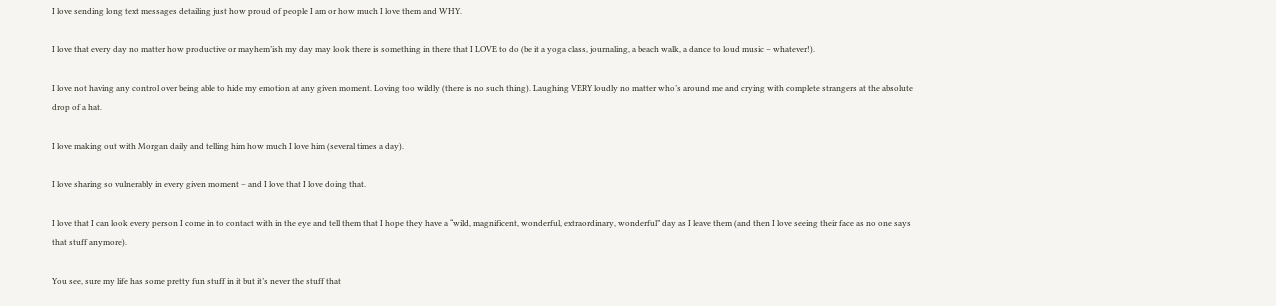I love sending long text messages detailing just how proud of people I am or how much I love them and WHY.

I love that every day no matter how productive or mayhem’ish my day may look there is something in there that I LOVE to do (be it a yoga class, journaling, a beach walk, a dance to loud music – whatever!).

I love not having any control over being able to hide my emotion at any given moment. Loving too wildly (there is no such thing). Laughing VERY loudly no matter who’s around me and crying with complete strangers at the absolute drop of a hat.

I love making out with Morgan daily and telling him how much I love him (several times a day).

I love sharing so vulnerably in every given moment – and I love that I love doing that.

I love that I can look every person I come in to contact with in the eye and tell them that I hope they have a “wild, magnificent, wonderful, extraordinary, wonderful” day as I leave them (and then I love seeing their face as no one says that stuff anymore).

You see, sure my life has some pretty fun stuff in it but it’s never the stuff that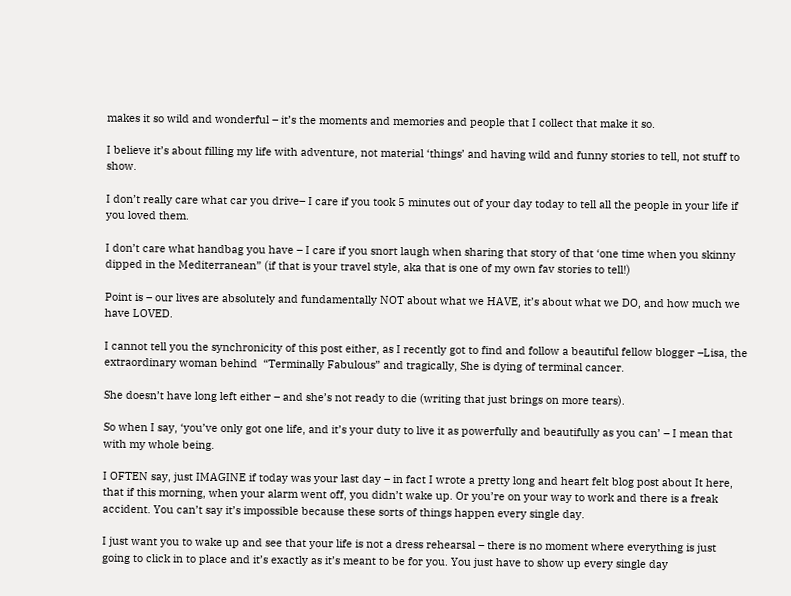makes it so wild and wonderful – it’s the moments and memories and people that I collect that make it so.

I believe it’s about filling my life with adventure, not material ‘things’ and having wild and funny stories to tell, not stuff to show.

I don’t really care what car you drive– I care if you took 5 minutes out of your day today to tell all the people in your life if you loved them.

I don’t care what handbag you have – I care if you snort laugh when sharing that story of that ‘one time when you skinny dipped in the Mediterranean” (if that is your travel style, aka that is one of my own fav stories to tell!)

Point is – our lives are absolutely and fundamentally NOT about what we HAVE, it’s about what we DO, and how much we have LOVED.

I cannot tell you the synchronicity of this post either, as I recently got to find and follow a beautiful fellow blogger –Lisa, the extraordinary woman behind  “Terminally Fabulous” and tragically, She is dying of terminal cancer.

She doesn’t have long left either – and she’s not ready to die (writing that just brings on more tears).

So when I say, ‘you’ve only got one life, and it’s your duty to live it as powerfully and beautifully as you can’ – I mean that with my whole being.

I OFTEN say, just IMAGINE if today was your last day – in fact I wrote a pretty long and heart felt blog post about It here, that if this morning, when your alarm went off, you didn’t wake up. Or you’re on your way to work and there is a freak accident. You can’t say it’s impossible because these sorts of things happen every single day.

I just want you to wake up and see that your life is not a dress rehearsal – there is no moment where everything is just going to click in to place and it’s exactly as it’s meant to be for you. You just have to show up every single day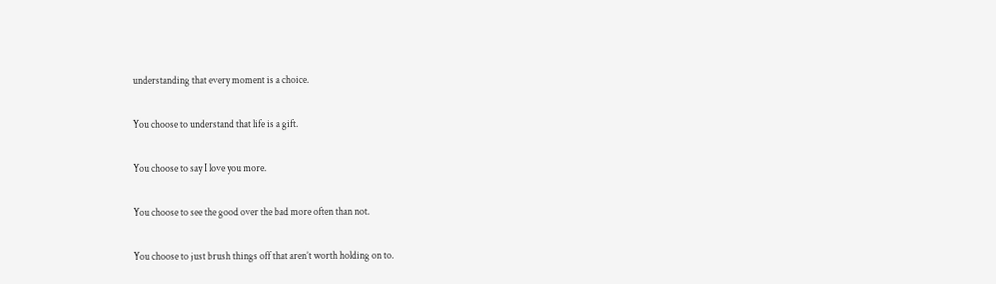understanding that every moment is a choice.

You choose to understand that life is a gift.

You choose to say I love you more.

You choose to see the good over the bad more often than not.

You choose to just brush things off that aren’t worth holding on to.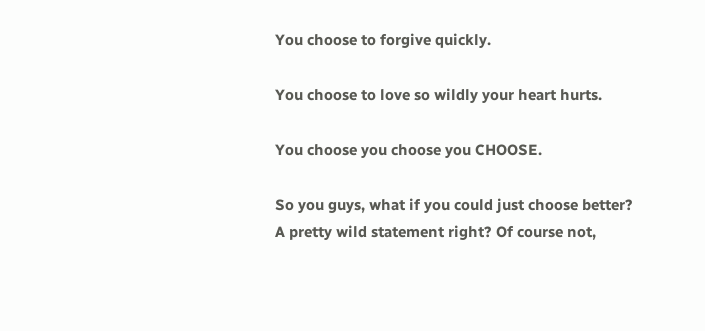You choose to forgive quickly.

You choose to love so wildly your heart hurts.

You choose you choose you CHOOSE.

So you guys, what if you could just choose better? A pretty wild statement right? Of course not,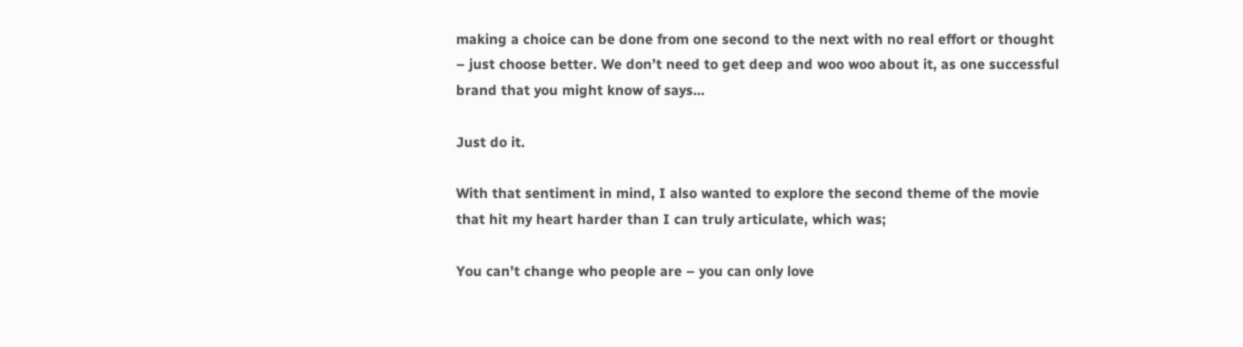making a choice can be done from one second to the next with no real effort or thought – just choose better. We don’t need to get deep and woo woo about it, as one successful brand that you might know of says…

Just do it.

With that sentiment in mind, I also wanted to explore the second theme of the movie that hit my heart harder than I can truly articulate, which was;

You can’t change who people are – you can only love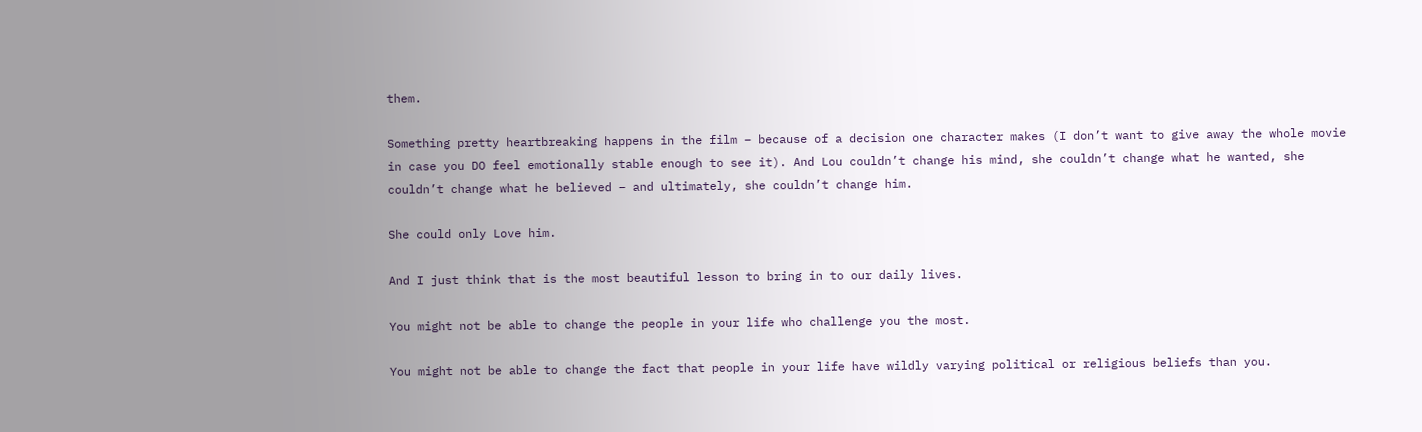them.

Something pretty heartbreaking happens in the film – because of a decision one character makes (I don’t want to give away the whole movie in case you DO feel emotionally stable enough to see it). And Lou couldn’t change his mind, she couldn’t change what he wanted, she couldn’t change what he believed – and ultimately, she couldn’t change him.

She could only Love him.

And I just think that is the most beautiful lesson to bring in to our daily lives.

You might not be able to change the people in your life who challenge you the most.

You might not be able to change the fact that people in your life have wildly varying political or religious beliefs than you.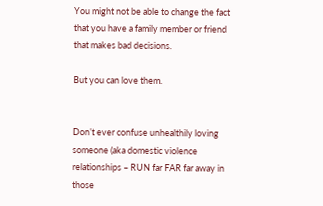You might not be able to change the fact that you have a family member or friend that makes bad decisions.

But you can love them.


Don’t ever confuse unhealthily loving someone (aka domestic violence relationships – RUN far FAR far away in those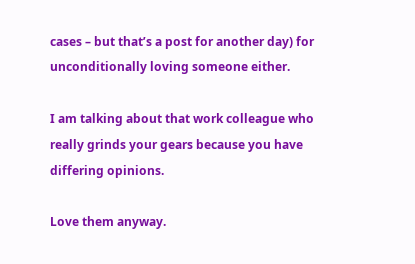cases – but that’s a post for another day) for unconditionally loving someone either.

I am talking about that work colleague who really grinds your gears because you have differing opinions.

Love them anyway.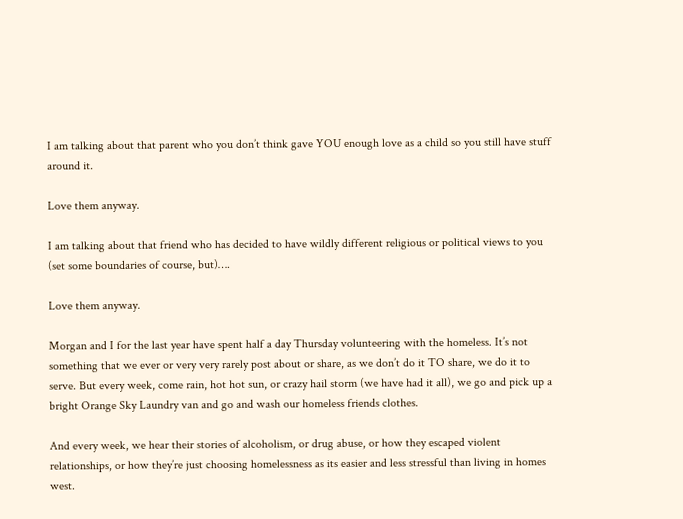I am talking about that parent who you don’t think gave YOU enough love as a child so you still have stuff around it.

Love them anyway.

I am talking about that friend who has decided to have wildly different religious or political views to you (set some boundaries of course, but)….

Love them anyway.

Morgan and I for the last year have spent half a day Thursday volunteering with the homeless. It’s not something that we ever or very very rarely post about or share, as we don’t do it TO share, we do it to serve. But every week, come rain, hot hot sun, or crazy hail storm (we have had it all), we go and pick up a bright Orange Sky Laundry van and go and wash our homeless friends clothes.

And every week, we hear their stories of alcoholism, or drug abuse, or how they escaped violent relationships, or how they’re just choosing homelessness as its easier and less stressful than living in homes west.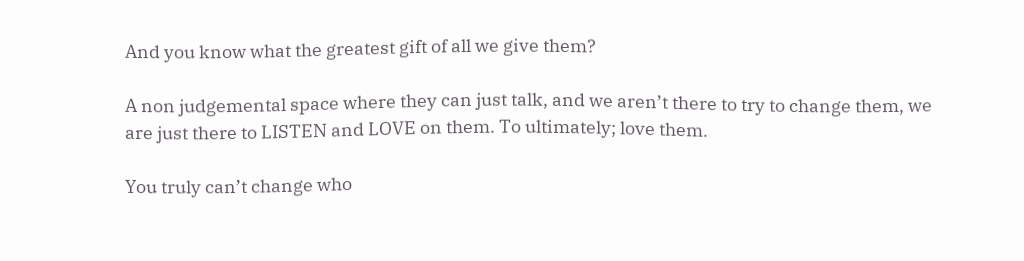And you know what the greatest gift of all we give them?

A non judgemental space where they can just talk, and we aren’t there to try to change them, we are just there to LISTEN and LOVE on them. To ultimately; love them.

You truly can’t change who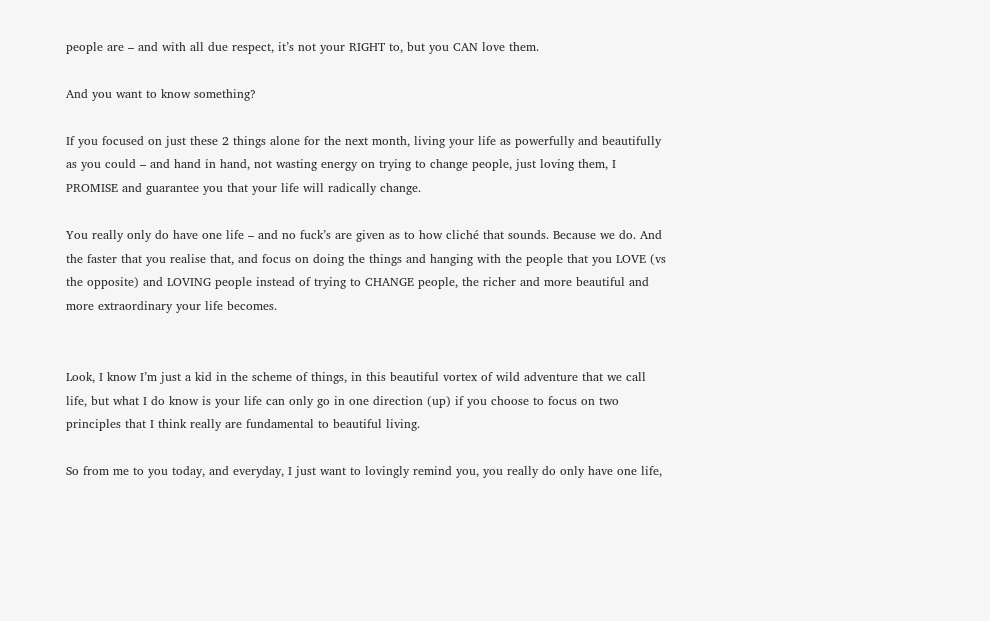people are – and with all due respect, it’s not your RIGHT to, but you CAN love them.

And you want to know something?

If you focused on just these 2 things alone for the next month, living your life as powerfully and beautifully as you could – and hand in hand, not wasting energy on trying to change people, just loving them, I PROMISE and guarantee you that your life will radically change.

You really only do have one life – and no fuck’s are given as to how cliché that sounds. Because we do. And the faster that you realise that, and focus on doing the things and hanging with the people that you LOVE (vs the opposite) and LOVING people instead of trying to CHANGE people, the richer and more beautiful and more extraordinary your life becomes.


Look, I know I’m just a kid in the scheme of things, in this beautiful vortex of wild adventure that we call life, but what I do know is your life can only go in one direction (up) if you choose to focus on two principles that I think really are fundamental to beautiful living.

So from me to you today, and everyday, I just want to lovingly remind you, you really do only have one life,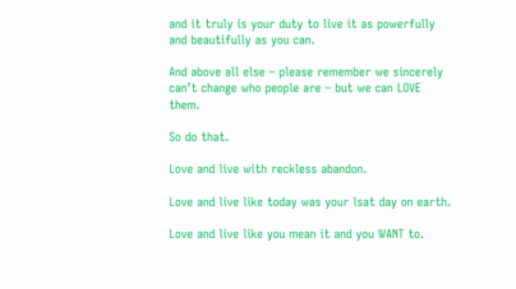and it truly is your duty to live it as powerfully and beautifully as you can.

And above all else – please remember we sincerely can’t change who people are – but we can LOVE them.

So do that.

Love and live with reckless abandon.

Love and live like today was your lsat day on earth.

Love and live like you mean it and you WANT to.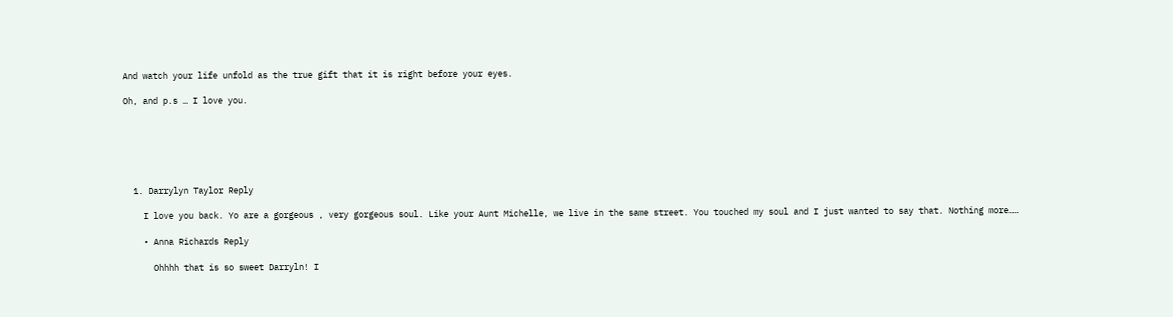And watch your life unfold as the true gift that it is right before your eyes.

Oh, and p.s … I love you.






  1. Darrylyn Taylor Reply

    I love you back. Yo are a gorgeous , very gorgeous soul. Like your Aunt Michelle, we live in the same street. You touched my soul and I just wanted to say that. Nothing more……

    • Anna Richards Reply

      Ohhhh that is so sweet Darryln! I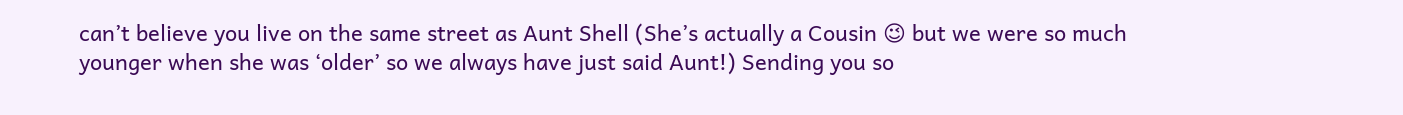can’t believe you live on the same street as Aunt Shell (She’s actually a Cousin 😉 but we were so much younger when she was ‘older’ so we always have just said Aunt!) Sending you so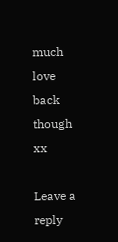much love back though xx

Leave a reply